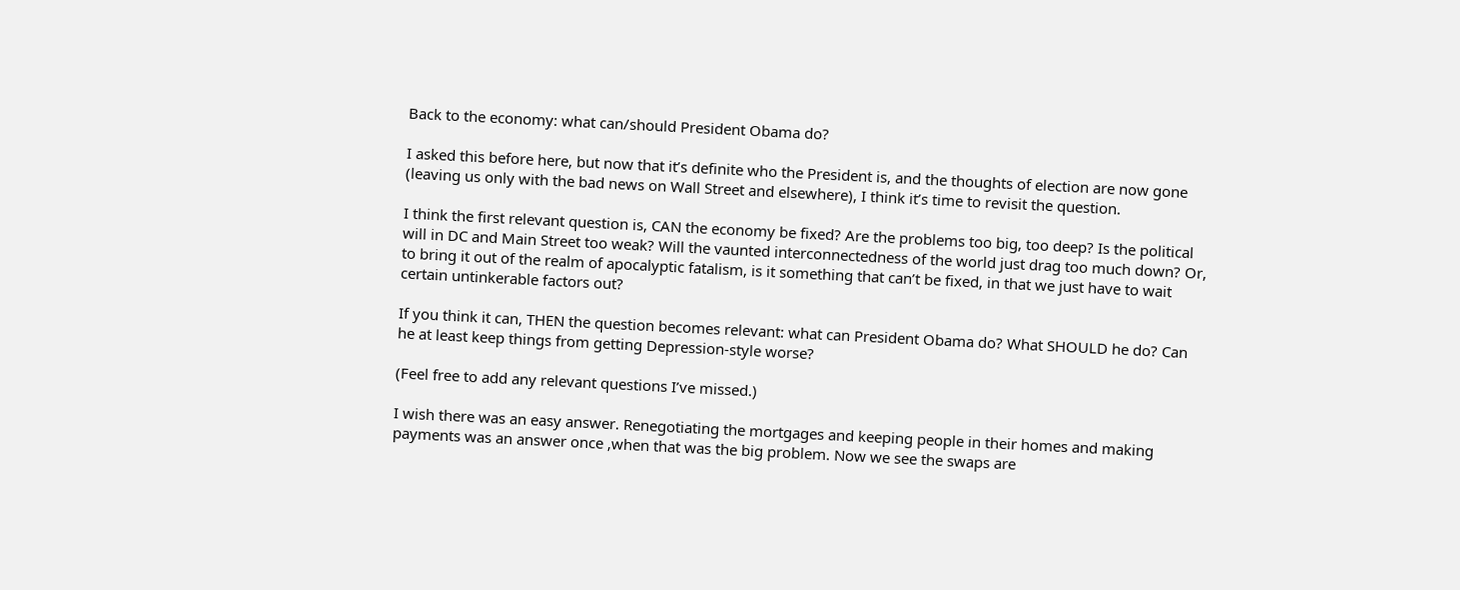Back to the economy: what can/should President Obama do?

I asked this before here, but now that it’s definite who the President is, and the thoughts of election are now gone (leaving us only with the bad news on Wall Street and elsewhere), I think it’s time to revisit the question.

I think the first relevant question is, CAN the economy be fixed? Are the problems too big, too deep? Is the political will in DC and Main Street too weak? Will the vaunted interconnectedness of the world just drag too much down? Or, to bring it out of the realm of apocalyptic fatalism, is it something that can’t be fixed, in that we just have to wait certain untinkerable factors out?

If you think it can, THEN the question becomes relevant: what can President Obama do? What SHOULD he do? Can he at least keep things from getting Depression-style worse?

(Feel free to add any relevant questions I’ve missed.)

I wish there was an easy answer. Renegotiating the mortgages and keeping people in their homes and making payments was an answer once ,when that was the big problem. Now we see the swaps are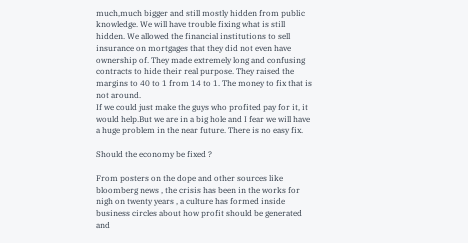much,much bigger and still mostly hidden from public knowledge. We will have trouble fixing what is still hidden. We allowed the financial institutions to sell insurance on mortgages that they did not even have ownership of. They made extremely long and confusing contracts to hide their real purpose. They raised the margins to 40 to 1 from 14 to 1. The money to fix that is not around.
If we could just make the guys who profited pay for it, it would help.But we are in a big hole and I fear we will have a huge problem in the near future. There is no easy fix.

Should the economy be fixed ?

From posters on the dope and other sources like bloomberg news , the crisis has been in the works for nigh on twenty years , a culture has formed inside business circles about how profit should be generated and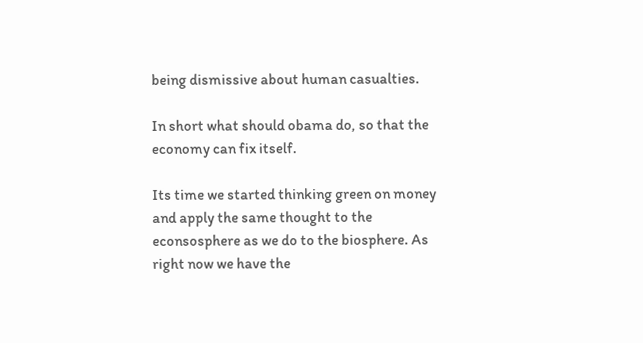being dismissive about human casualties.

In short what should obama do, so that the economy can fix itself.

Its time we started thinking green on money and apply the same thought to the econsosphere as we do to the biosphere. As right now we have the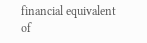financial equivalent of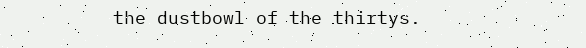the dustbowl of the thirtys.